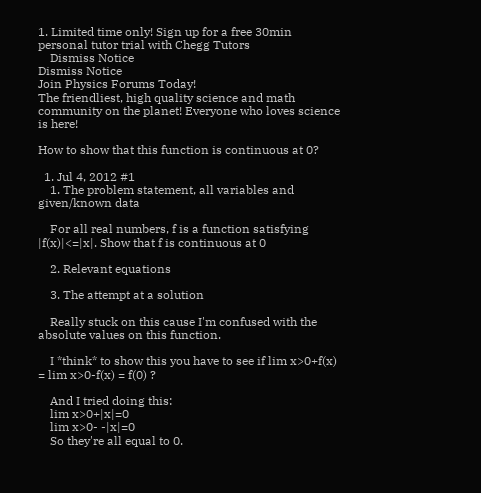1. Limited time only! Sign up for a free 30min personal tutor trial with Chegg Tutors
    Dismiss Notice
Dismiss Notice
Join Physics Forums Today!
The friendliest, high quality science and math community on the planet! Everyone who loves science is here!

How to show that this function is continuous at 0?

  1. Jul 4, 2012 #1
    1. The problem statement, all variables and given/known data

    For all real numbers, f is a function satisfying |f(x)|<=|x|. Show that f is continuous at 0

    2. Relevant equations

    3. The attempt at a solution

    Really stuck on this cause I'm confused with the absolute values on this function.

    I *think* to show this you have to see if lim x>0+f(x) = lim x>0-f(x) = f(0) ?

    And I tried doing this:
    lim x>0+|x|=0
    lim x>0- -|x|=0
    So they're all equal to 0.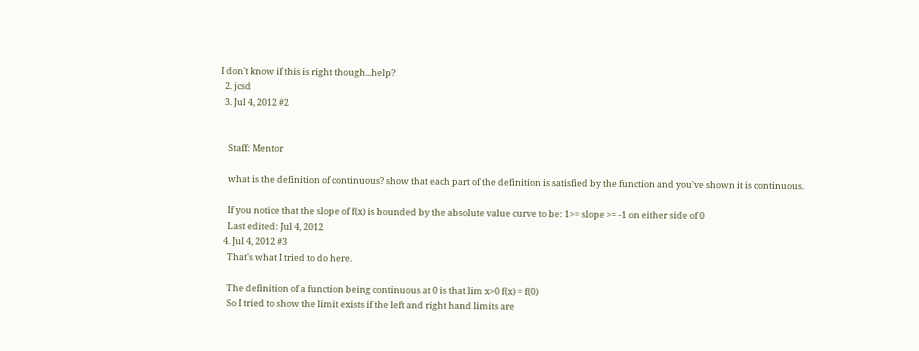I don't know if this is right though...help?
  2. jcsd
  3. Jul 4, 2012 #2


    Staff: Mentor

    what is the definition of continuous? show that each part of the definition is satisfied by the function and you've shown it is continuous.

    If you notice that the slope of f(x) is bounded by the absolute value curve to be: 1>= slope >= -1 on either side of 0
    Last edited: Jul 4, 2012
  4. Jul 4, 2012 #3
    That's what I tried to do here.

    The definition of a function being continuous at 0 is that lim x>0 f(x) = f(0)
    So I tried to show the limit exists if the left and right hand limits are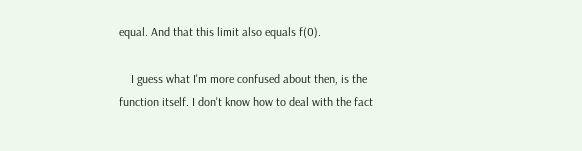equal. And that this limit also equals f(0).

    I guess what I'm more confused about then, is the function itself. I don't know how to deal with the fact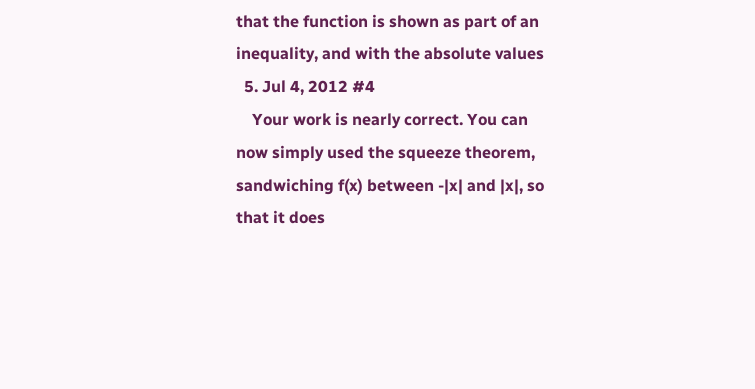that the function is shown as part of an inequality, and with the absolute values
  5. Jul 4, 2012 #4
    Your work is nearly correct. You can now simply used the squeeze theorem, sandwiching f(x) between -|x| and |x|, so that it does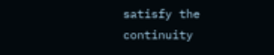satisfy the continuity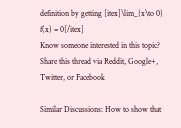definition by getting [itex]\lim_{x\to 0} f(x) = 0[/itex]
Know someone interested in this topic? Share this thread via Reddit, Google+, Twitter, or Facebook

Similar Discussions: How to show that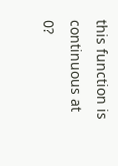this function is continuous at 0?